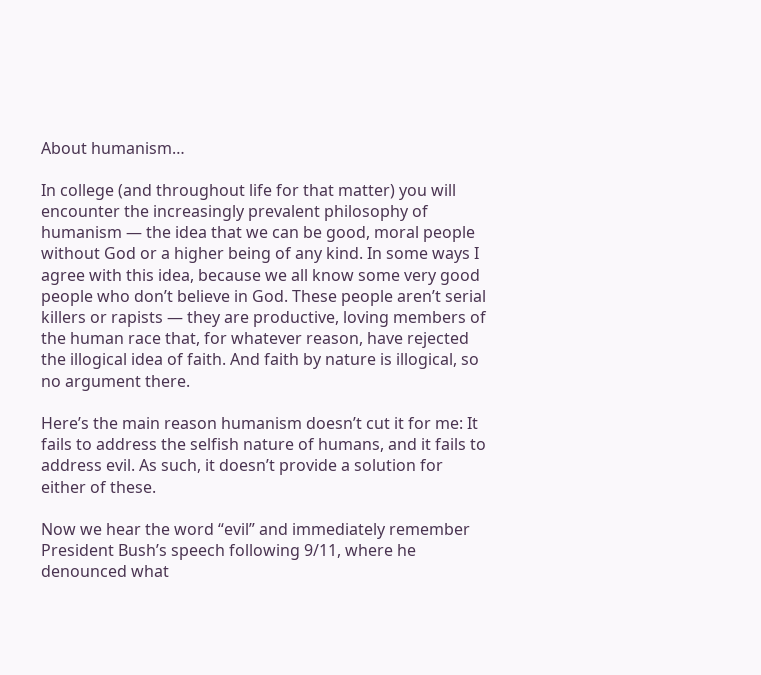About humanism…

In college (and throughout life for that matter) you will encounter the increasingly prevalent philosophy of humanism — the idea that we can be good, moral people without God or a higher being of any kind. In some ways I agree with this idea, because we all know some very good people who don’t believe in God. These people aren’t serial killers or rapists — they are productive, loving members of the human race that, for whatever reason, have rejected the illogical idea of faith. And faith by nature is illogical, so no argument there.

Here’s the main reason humanism doesn’t cut it for me: It fails to address the selfish nature of humans, and it fails to address evil. As such, it doesn’t provide a solution for either of these.

Now we hear the word “evil” and immediately remember President Bush’s speech following 9/11, where he denounced what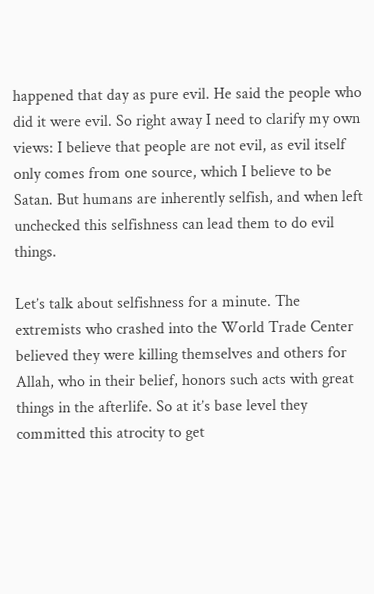happened that day as pure evil. He said the people who did it were evil. So right away I need to clarify my own views: I believe that people are not evil, as evil itself only comes from one source, which I believe to be Satan. But humans are inherently selfish, and when left unchecked this selfishness can lead them to do evil things.

Let’s talk about selfishness for a minute. The extremists who crashed into the World Trade Center believed they were killing themselves and others for Allah, who in their belief, honors such acts with great things in the afterlife. So at it’s base level they committed this atrocity to get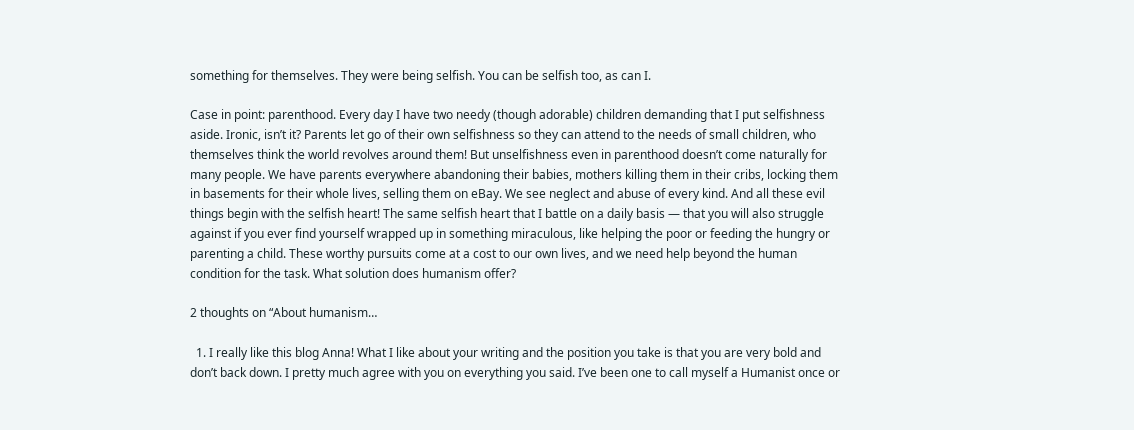something for themselves. They were being selfish. You can be selfish too, as can I.

Case in point: parenthood. Every day I have two needy (though adorable) children demanding that I put selfishness aside. Ironic, isn’t it? Parents let go of their own selfishness so they can attend to the needs of small children, who themselves think the world revolves around them! But unselfishness even in parenthood doesn’t come naturally for many people. We have parents everywhere abandoning their babies, mothers killing them in their cribs, locking them in basements for their whole lives, selling them on eBay. We see neglect and abuse of every kind. And all these evil things begin with the selfish heart! The same selfish heart that I battle on a daily basis — that you will also struggle against if you ever find yourself wrapped up in something miraculous, like helping the poor or feeding the hungry or parenting a child. These worthy pursuits come at a cost to our own lives, and we need help beyond the human condition for the task. What solution does humanism offer?

2 thoughts on “About humanism…

  1. I really like this blog Anna! What I like about your writing and the position you take is that you are very bold and don’t back down. I pretty much agree with you on everything you said. I’ve been one to call myself a Humanist once or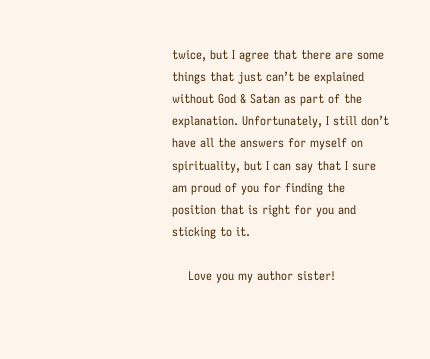twice, but I agree that there are some things that just can’t be explained without God & Satan as part of the explanation. Unfortunately, I still don’t have all the answers for myself on spirituality, but I can say that I sure am proud of you for finding the position that is right for you and sticking to it.

    Love you my author sister!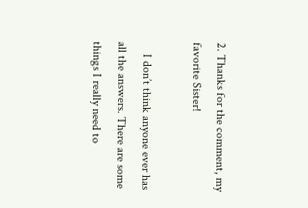2. Thanks for the comment, my favorite Sister!

    I don’t think anyone ever has all the answers. There are some things I really need to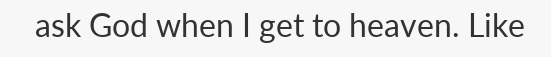ask God when I get to heaven. Like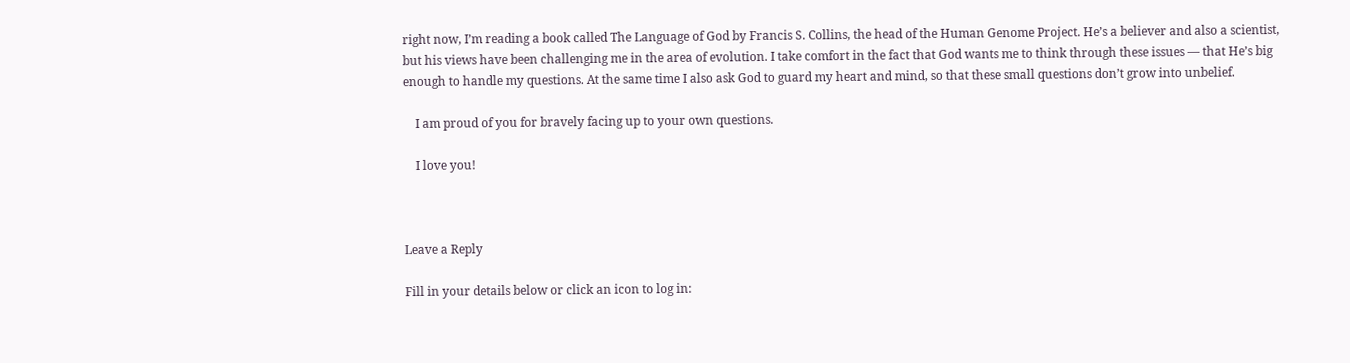right now, I’m reading a book called The Language of God by Francis S. Collins, the head of the Human Genome Project. He’s a believer and also a scientist, but his views have been challenging me in the area of evolution. I take comfort in the fact that God wants me to think through these issues — that He’s big enough to handle my questions. At the same time I also ask God to guard my heart and mind, so that these small questions don’t grow into unbelief.

    I am proud of you for bravely facing up to your own questions.

    I love you!



Leave a Reply

Fill in your details below or click an icon to log in: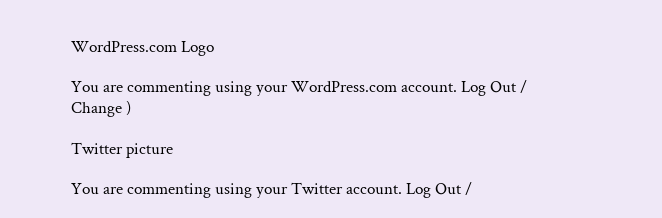WordPress.com Logo

You are commenting using your WordPress.com account. Log Out /  Change )

Twitter picture

You are commenting using your Twitter account. Log Out /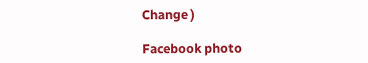Change )

Facebook photo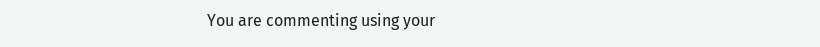You are commenting using your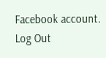Facebook account. Log Out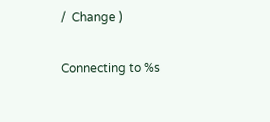/  Change )

Connecting to %s